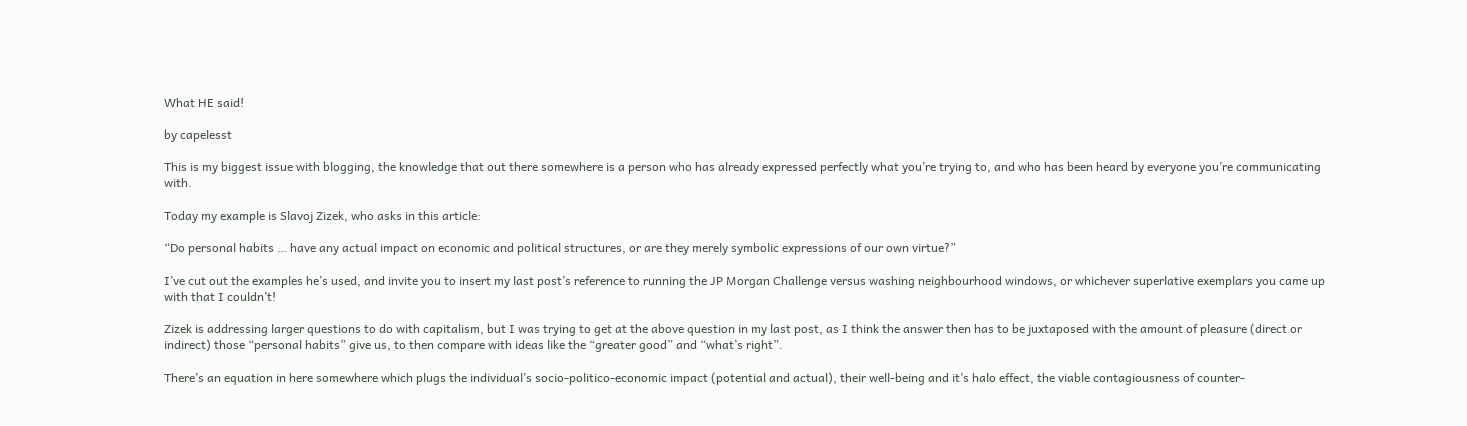What HE said!

by capelesst

This is my biggest issue with blogging, the knowledge that out there somewhere is a person who has already expressed perfectly what you’re trying to, and who has been heard by everyone you’re communicating with.

Today my example is Slavoj Zizek, who asks in this article:

“Do personal habits … have any actual impact on economic and political structures, or are they merely symbolic expressions of our own virtue?”

I’ve cut out the examples he’s used, and invite you to insert my last post’s reference to running the JP Morgan Challenge versus washing neighbourhood windows, or whichever superlative exemplars you came up with that I couldn’t!

Zizek is addressing larger questions to do with capitalism, but I was trying to get at the above question in my last post, as I think the answer then has to be juxtaposed with the amount of pleasure (direct or indirect) those “personal habits” give us, to then compare with ideas like the “greater good” and “what’s right”.

There’s an equation in here somewhere which plugs the individual’s socio-politico-economic impact (potential and actual), their well-being and it’s halo effect, the viable contagiousness of counter-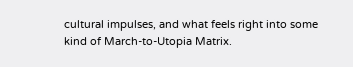cultural impulses, and what feels right into some kind of March-to-Utopia Matrix.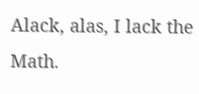Alack, alas, I lack the Math.